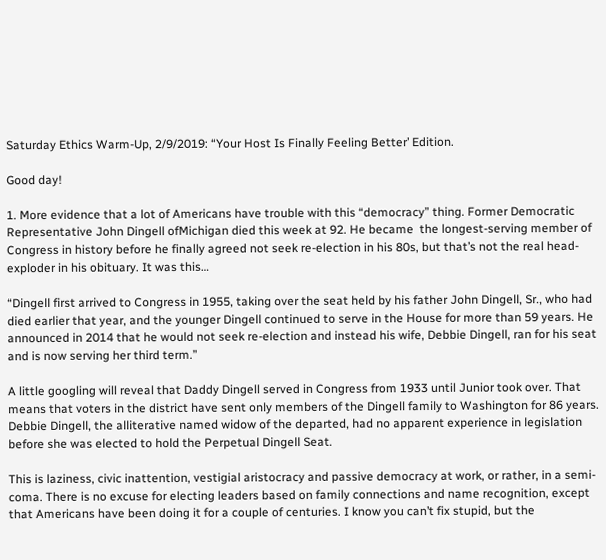Saturday Ethics Warm-Up, 2/9/2019: “Your Host Is Finally Feeling Better’ Edition.

Good day!

1. More evidence that a lot of Americans have trouble with this “democracy” thing. Former Democratic Representative John Dingell ofMichigan died this week at 92. He became  the longest-serving member of Congress in history before he finally agreed not seek re-election in his 80s, but that’s not the real head-exploder in his obituary. It was this…

“Dingell first arrived to Congress in 1955, taking over the seat held by his father John Dingell, Sr., who had died earlier that year, and the younger Dingell continued to serve in the House for more than 59 years. He announced in 2014 that he would not seek re-election and instead his wife, Debbie Dingell, ran for his seat and is now serving her third term.”

A little googling will reveal that Daddy Dingell served in Congress from 1933 until Junior took over. That means that voters in the district have sent only members of the Dingell family to Washington for 86 years. Debbie Dingell, the alliterative named widow of the departed, had no apparent experience in legislation before she was elected to hold the Perpetual Dingell Seat.

This is laziness, civic inattention, vestigial aristocracy and passive democracy at work, or rather, in a semi-coma. There is no excuse for electing leaders based on family connections and name recognition, except that Americans have been doing it for a couple of centuries. I know you can’t fix stupid, but the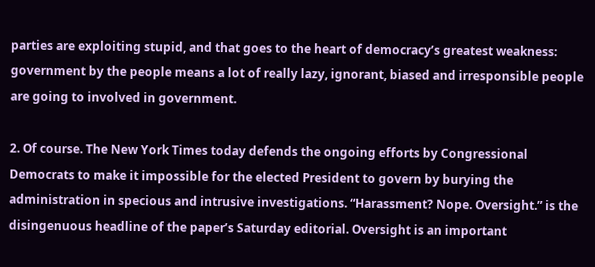parties are exploiting stupid, and that goes to the heart of democracy’s greatest weakness: government by the people means a lot of really lazy, ignorant, biased and irresponsible people are going to involved in government.

2. Of course. The New York Times today defends the ongoing efforts by Congressional Democrats to make it impossible for the elected President to govern by burying the administration in specious and intrusive investigations. “Harassment? Nope. Oversight.” is the disingenuous headline of the paper’s Saturday editorial. Oversight is an important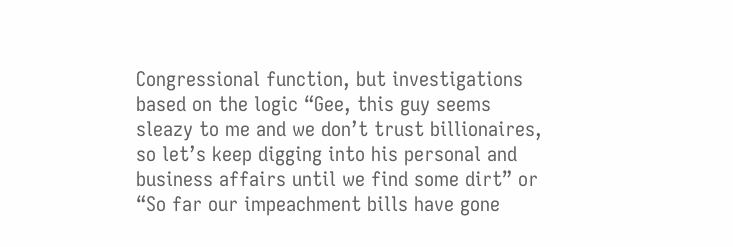Congressional function, but investigations based on the logic “Gee, this guy seems sleazy to me and we don’t trust billionaires, so let’s keep digging into his personal and business affairs until we find some dirt” or “So far our impeachment bills have gone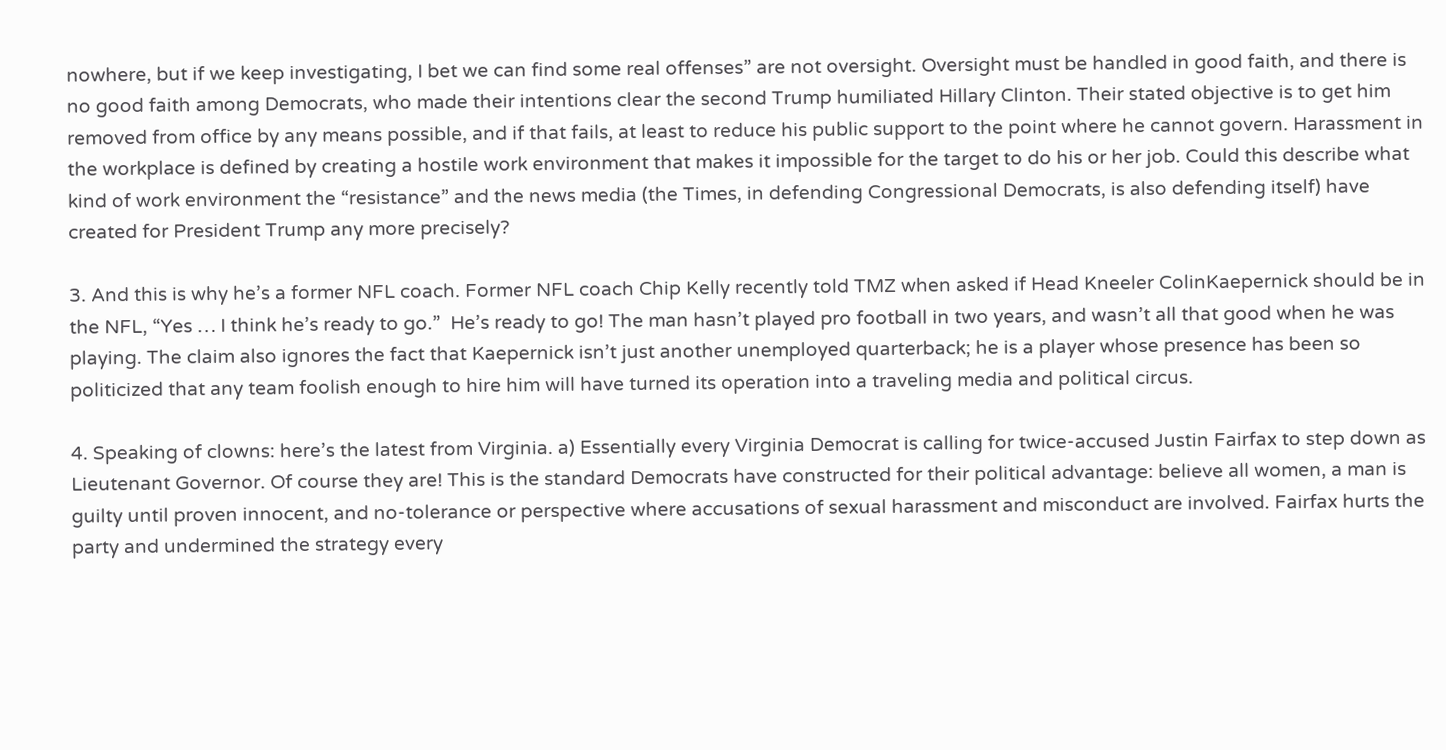nowhere, but if we keep investigating, I bet we can find some real offenses” are not oversight. Oversight must be handled in good faith, and there is no good faith among Democrats, who made their intentions clear the second Trump humiliated Hillary Clinton. Their stated objective is to get him removed from office by any means possible, and if that fails, at least to reduce his public support to the point where he cannot govern. Harassment in the workplace is defined by creating a hostile work environment that makes it impossible for the target to do his or her job. Could this describe what kind of work environment the “resistance” and the news media (the Times, in defending Congressional Democrats, is also defending itself) have created for President Trump any more precisely?

3. And this is why he’s a former NFL coach. Former NFL coach Chip Kelly recently told TMZ when asked if Head Kneeler ColinKaepernick should be in the NFL, “Yes … I think he’s ready to go.”  He’s ready to go! The man hasn’t played pro football in two years, and wasn’t all that good when he was playing. The claim also ignores the fact that Kaepernick isn’t just another unemployed quarterback; he is a player whose presence has been so politicized that any team foolish enough to hire him will have turned its operation into a traveling media and political circus.

4. Speaking of clowns: here’s the latest from Virginia. a) Essentially every Virginia Democrat is calling for twice-accused Justin Fairfax to step down as Lieutenant Governor. Of course they are! This is the standard Democrats have constructed for their political advantage: believe all women, a man is guilty until proven innocent, and no-tolerance or perspective where accusations of sexual harassment and misconduct are involved. Fairfax hurts the party and undermined the strategy every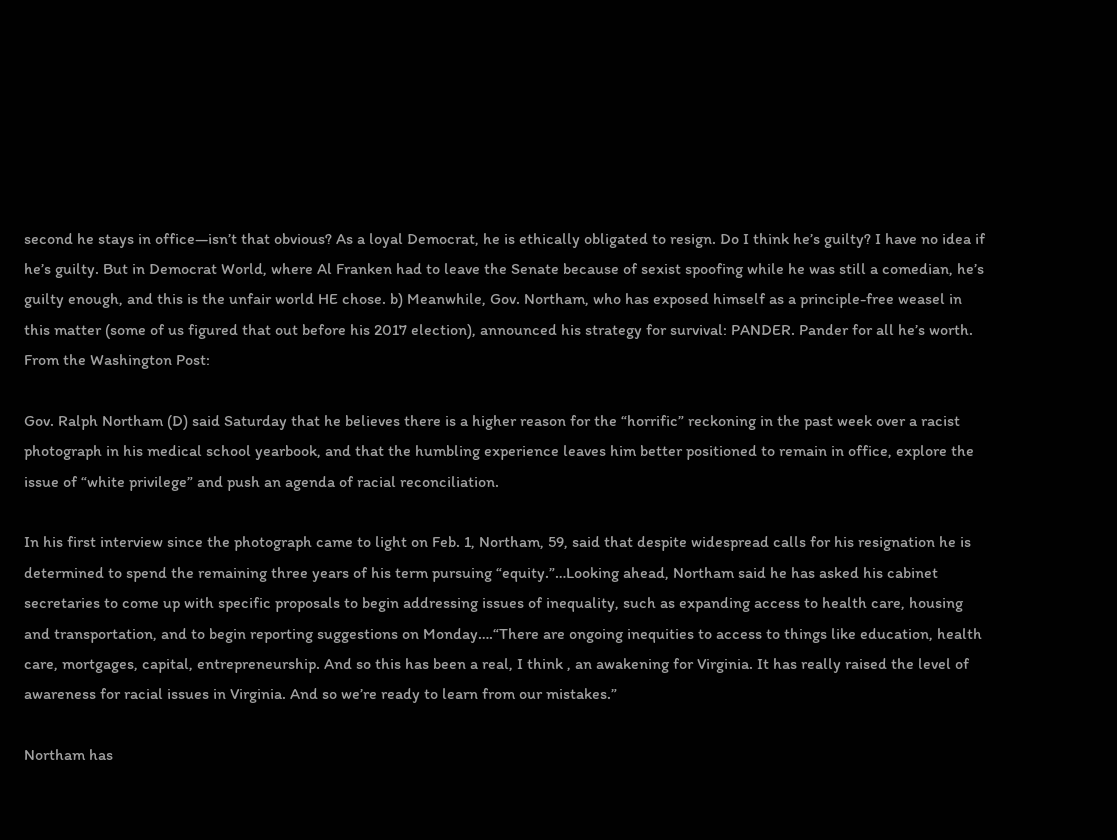second he stays in office—isn’t that obvious? As a loyal Democrat, he is ethically obligated to resign. Do I think he’s guilty? I have no idea if he’s guilty. But in Democrat World, where Al Franken had to leave the Senate because of sexist spoofing while he was still a comedian, he’s guilty enough, and this is the unfair world HE chose. b) Meanwhile, Gov. Northam, who has exposed himself as a principle-free weasel in this matter (some of us figured that out before his 2017 election), announced his strategy for survival: PANDER. Pander for all he’s worth. From the Washington Post:

Gov. Ralph Northam (D) said Saturday that he believes there is a higher reason for the “horrific” reckoning in the past week over a racist photograph in his medical school yearbook, and that the humbling experience leaves him better positioned to remain in office, explore the issue of “white privilege” and push an agenda of racial reconciliation.

In his first interview since the photograph came to light on Feb. 1, Northam, 59, said that despite widespread calls for his resignation he is determined to spend the remaining three years of his term pursuing “equity.”…Looking ahead, Northam said he has asked his cabinet secretaries to come up with specific proposals to begin addressing issues of inequality, such as expanding access to health care, housing and transportation, and to begin reporting suggestions on Monday….“There are ongoing inequities to access to things like education, health care, mortgages, capital, entrepreneurship. And so this has been a real, I think , an awakening for Virginia. It has really raised the level of awareness for racial issues in Virginia. And so we’re ready to learn from our mistakes.”

Northam has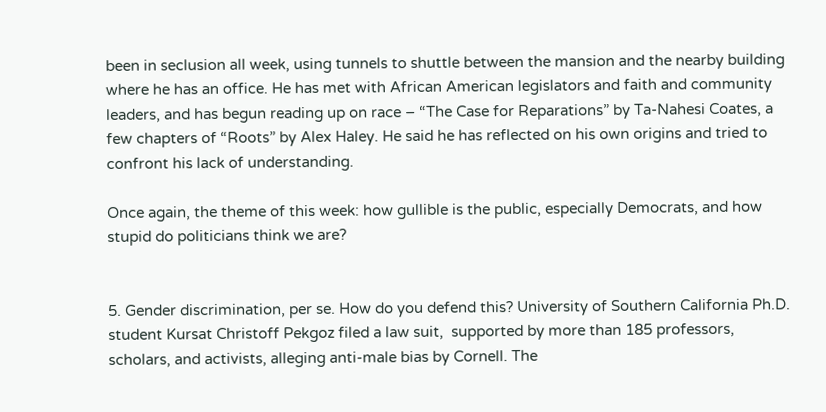been in seclusion all week, using tunnels to shuttle between the mansion and the nearby building where he has an office. He has met with African American legislators and faith and community leaders, and has begun reading up on race – “The Case for Reparations” by Ta-Nahesi Coates, a few chapters of “Roots” by Alex Haley. He said he has reflected on his own origins and tried to confront his lack of understanding.

Once again, the theme of this week: how gullible is the public, especially Democrats, and how stupid do politicians think we are?


5. Gender discrimination, per se. How do you defend this? University of Southern California Ph.D. student Kursat Christoff Pekgoz filed a law suit,  supported by more than 185 professors, scholars, and activists, alleging anti-male bias by Cornell. The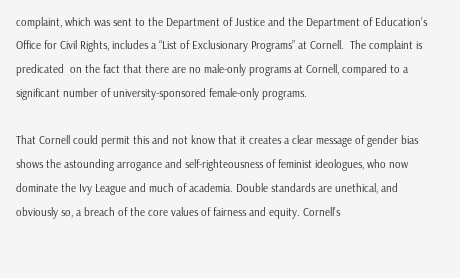complaint, which was sent to the Department of Justice and the Department of Education’s Office for Civil Rights, includes a “List of Exclusionary Programs” at Cornell.  The complaint is predicated  on the fact that there are no male-only programs at Cornell, compared to a significant number of university-sponsored female-only programs.

That Cornell could permit this and not know that it creates a clear message of gender bias shows the astounding arrogance and self-righteousness of feminist ideologues, who now dominate the Ivy League and much of academia. Double standards are unethical, and obviously so, a breach of the core values of fairness and equity. Cornell’s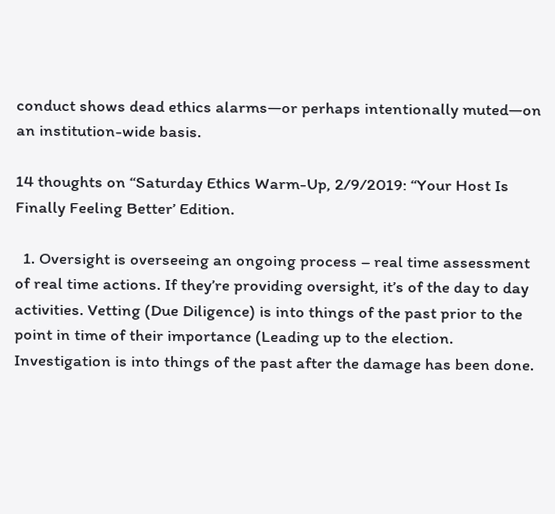conduct shows dead ethics alarms—or perhaps intentionally muted—on an institution-wide basis.

14 thoughts on “Saturday Ethics Warm-Up, 2/9/2019: “Your Host Is Finally Feeling Better’ Edition.

  1. Oversight is overseeing an ongoing process – real time assessment of real time actions. If they’re providing oversight, it’s of the day to day activities. Vetting (Due Diligence) is into things of the past prior to the point in time of their importance (Leading up to the election. Investigation is into things of the past after the damage has been done.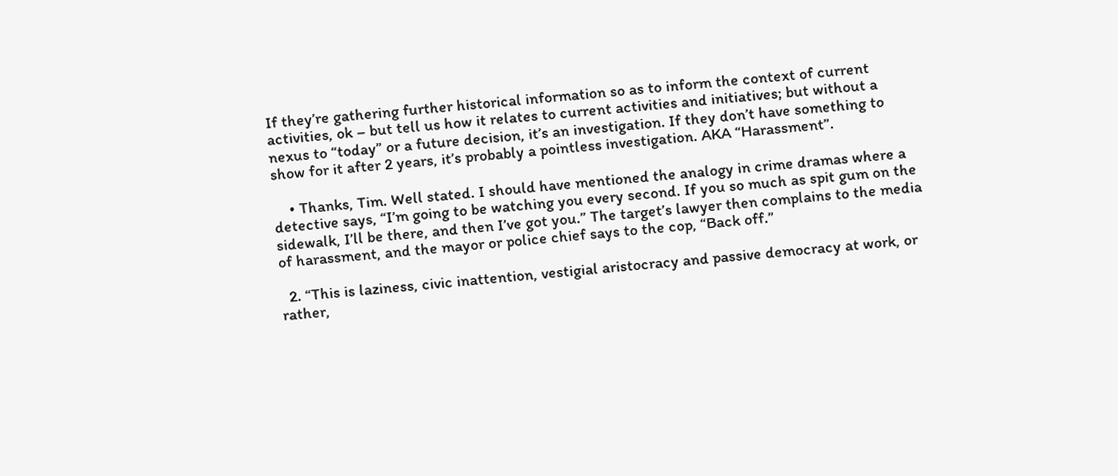If they’re gathering further historical information so as to inform the context of current activities, ok – but tell us how it relates to current activities and initiatives; but without a nexus to “today” or a future decision, it’s an investigation. If they don’t have something to show for it after 2 years, it’s probably a pointless investigation. AKA “Harassment”.

    • Thanks, Tim. Well stated. I should have mentioned the analogy in crime dramas where a detective says, “I’m going to be watching you every second. If you so much as spit gum on the sidewalk, I’ll be there, and then I’ve got you.” The target’s lawyer then complains to the media of harassment, and the mayor or police chief says to the cop, “Back off.”

  2. “This is laziness, civic inattention, vestigial aristocracy and passive democracy at work, or rather,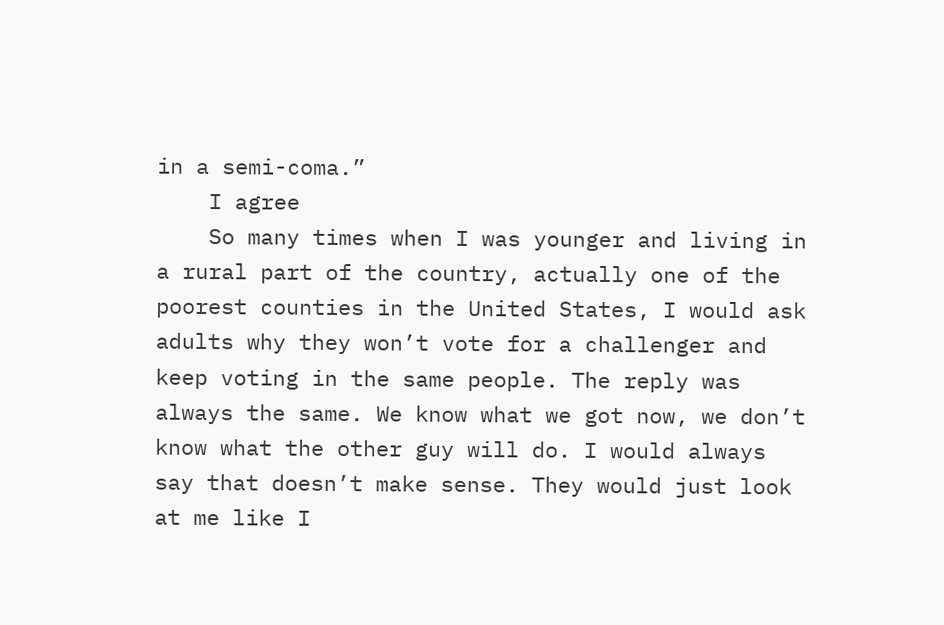in a semi-coma.”
    I agree
    So many times when I was younger and living in a rural part of the country, actually one of the poorest counties in the United States, I would ask adults why they won’t vote for a challenger and keep voting in the same people. The reply was always the same. We know what we got now, we don’t know what the other guy will do. I would always say that doesn’t make sense. They would just look at me like I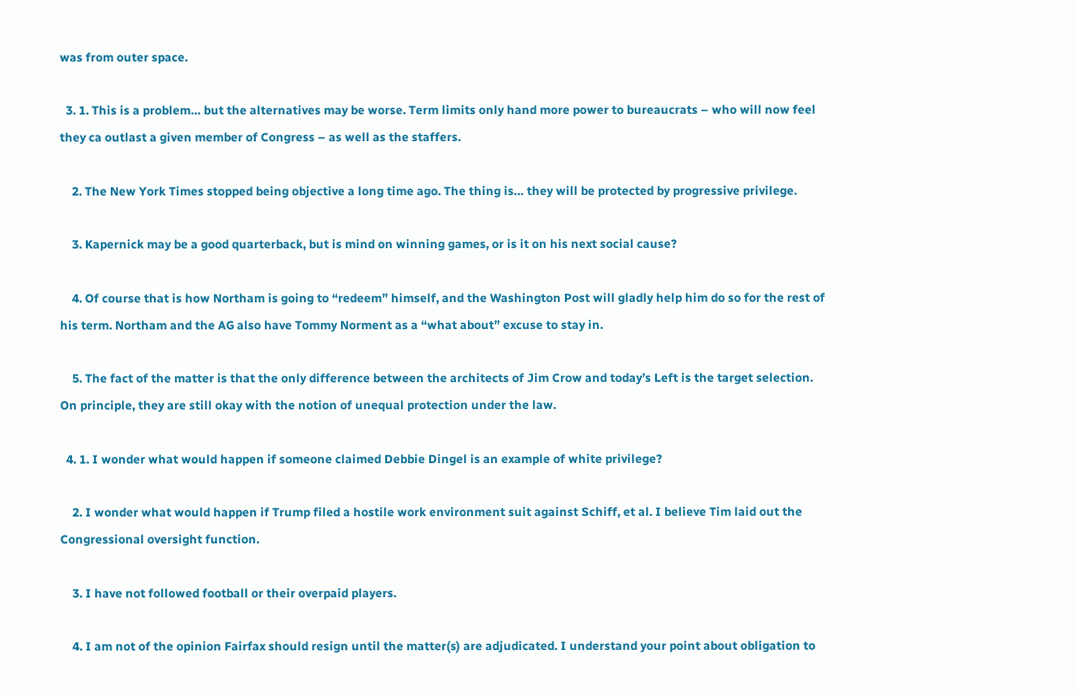was from outer space.

  3. 1. This is a problem… but the alternatives may be worse. Term limits only hand more power to bureaucrats – who will now feel they ca outlast a given member of Congress – as well as the staffers.

    2. The New York Times stopped being objective a long time ago. The thing is… they will be protected by progressive privilege.

    3. Kapernick may be a good quarterback, but is mind on winning games, or is it on his next social cause?

    4. Of course that is how Northam is going to “redeem” himself, and the Washington Post will gladly help him do so for the rest of his term. Northam and the AG also have Tommy Norment as a “what about” excuse to stay in.

    5. The fact of the matter is that the only difference between the architects of Jim Crow and today’s Left is the target selection. On principle, they are still okay with the notion of unequal protection under the law.

  4. 1. I wonder what would happen if someone claimed Debbie Dingel is an example of white privilege?

    2. I wonder what would happen if Trump filed a hostile work environment suit against Schiff, et al. I believe Tim laid out the Congressional oversight function.

    3. I have not followed football or their overpaid players.

    4. I am not of the opinion Fairfax should resign until the matter(s) are adjudicated. I understand your point about obligation to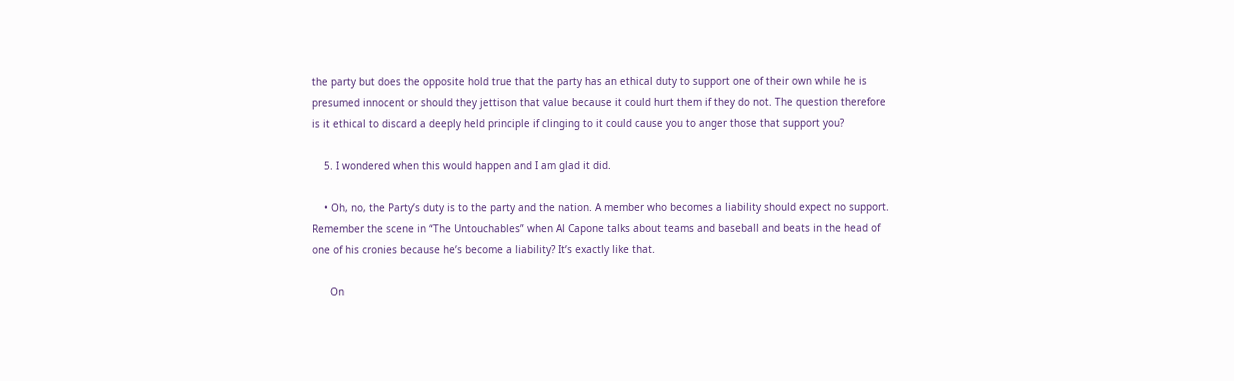the party but does the opposite hold true that the party has an ethical duty to support one of their own while he is presumed innocent or should they jettison that value because it could hurt them if they do not. The question therefore is it ethical to discard a deeply held principle if clinging to it could cause you to anger those that support you?

    5. I wondered when this would happen and I am glad it did.

    • Oh, no, the Party’s duty is to the party and the nation. A member who becomes a liability should expect no support. Remember the scene in “The Untouchables” when Al Capone talks about teams and baseball and beats in the head of one of his cronies because he’s become a liability? It’s exactly like that.

      On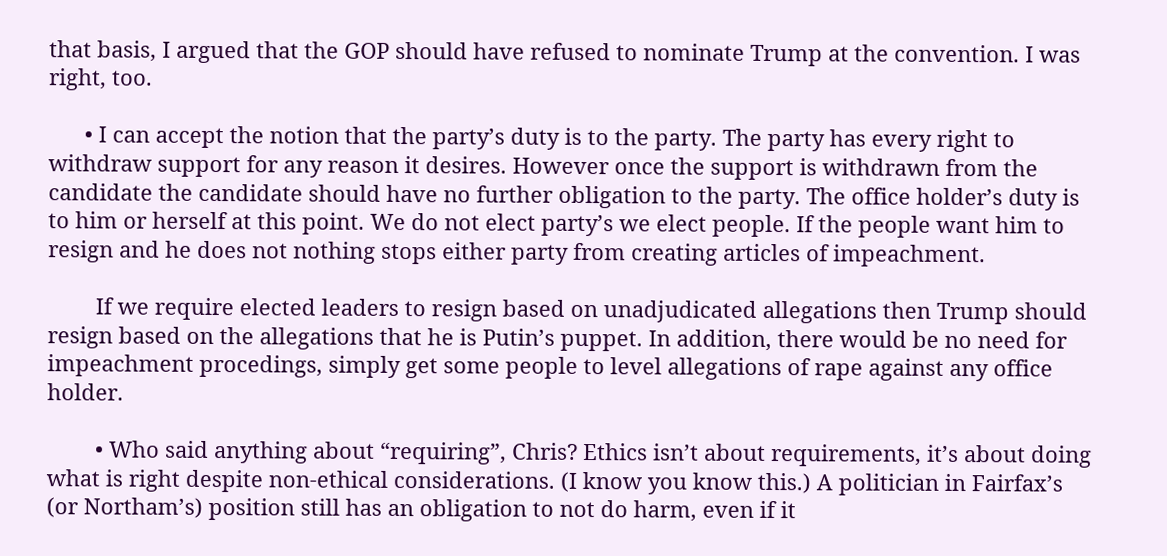that basis, I argued that the GOP should have refused to nominate Trump at the convention. I was right, too.

      • I can accept the notion that the party’s duty is to the party. The party has every right to withdraw support for any reason it desires. However once the support is withdrawn from the candidate the candidate should have no further obligation to the party. The office holder’s duty is to him or herself at this point. We do not elect party’s we elect people. If the people want him to resign and he does not nothing stops either party from creating articles of impeachment.

        If we require elected leaders to resign based on unadjudicated allegations then Trump should resign based on the allegations that he is Putin’s puppet. In addition, there would be no need for impeachment procedings, simply get some people to level allegations of rape against any office holder.

        • Who said anything about “requiring”, Chris? Ethics isn’t about requirements, it’s about doing what is right despite non-ethical considerations. (I know you know this.) A politician in Fairfax’s (or Northam’s) position still has an obligation to not do harm, even if it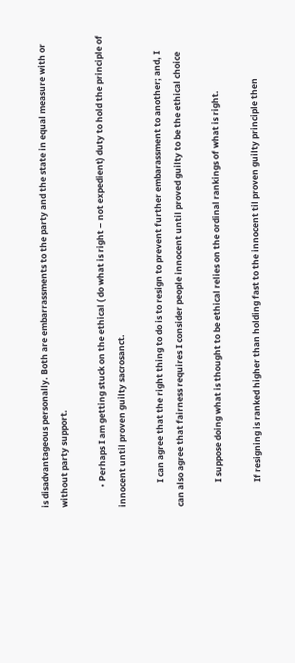is disadvantageous personally. Both are embarrassments to the party and the state in equal measure with or without party support.

          • Perhaps I am getting stuck on the ethical ( do what is right – not expedient) duty to hold the principle of innocent until proven guilty sacrosanct.

            I can agree that the right thing to do is to resign to prevent further embarassment to another; and, I can also agree that fairness requires I consider people innocent until proved guilty to be the ethical choice

            I suppose doing what is thought to be ethical relies on the ordinal rankings of what is right.

            If resigning is ranked higher than holding fast to the innocent til proven guilty principle then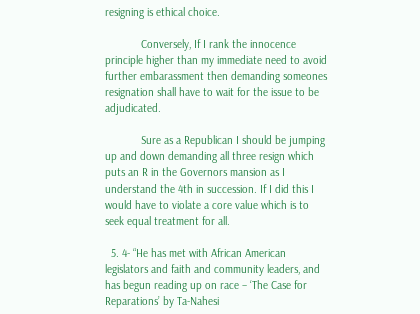resigning is ethical choice.

            Conversely, If I rank the innocence principle higher than my immediate need to avoid further embarassment then demanding someones resignation shall have to wait for the issue to be adjudicated.

            Sure as a Republican I should be jumping up and down demanding all three resign which puts an R in the Governors mansion as I understand the 4th in succession. If I did this I would have to violate a core value which is to seek equal treatment for all.

  5. 4- “He has met with African American legislators and faith and community leaders, and has begun reading up on race – ‘The Case for Reparations’ by Ta-Nahesi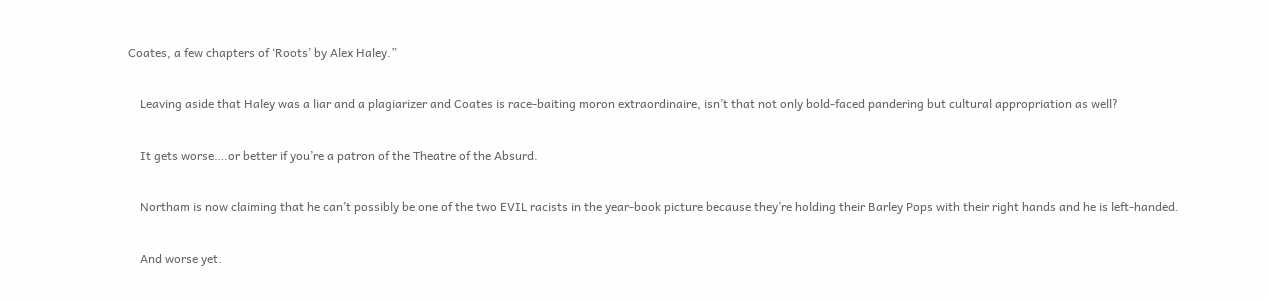Coates, a few chapters of ‘Roots’ by Alex Haley.”

    Leaving aside that Haley was a liar and a plagiarizer and Coates is race-baiting moron extraordinaire, isn’t that not only bold-faced pandering but cultural appropriation as well?

    It gets worse….or better if you’re a patron of the Theatre of the Absurd.

    Northam is now claiming that he can’t possibly be one of the two EVIL racists in the year-book picture because they’re holding their Barley Pops with their right hands and he is left-handed.

    And worse yet.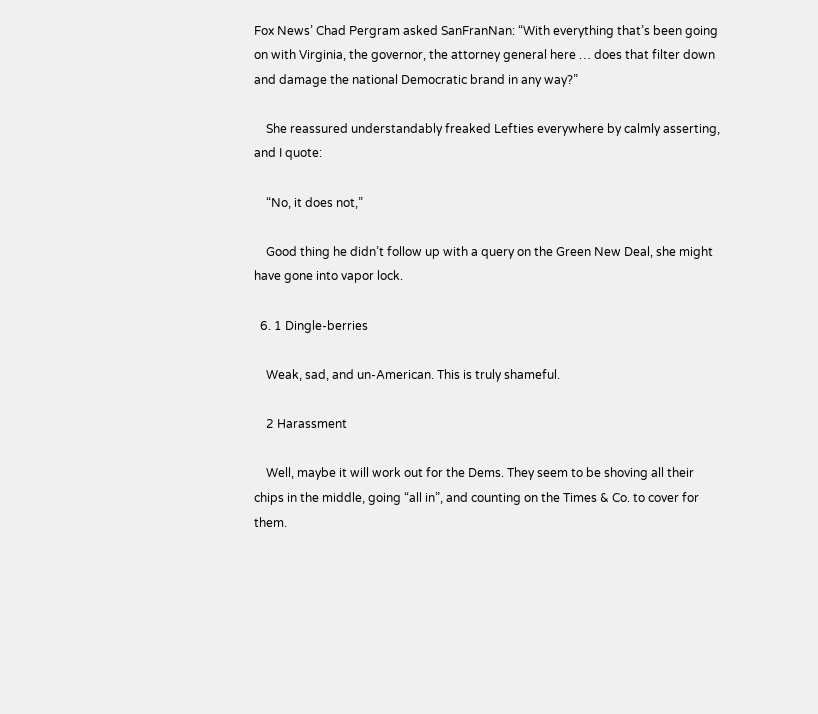Fox News’ Chad Pergram asked SanFranNan: “With everything that’s been going on with Virginia, the governor, the attorney general here … does that filter down and damage the national Democratic brand in any way?”

    She reassured understandably freaked Lefties everywhere by calmly asserting, and I quote:

    “No, it does not,”

    Good thing he didn’t follow up with a query on the Green New Deal, she might have gone into vapor lock.

  6. 1 Dingle-berries

    Weak, sad, and un-American. This is truly shameful.

    2 Harassment

    Well, maybe it will work out for the Dems. They seem to be shoving all their chips in the middle, going “all in”, and counting on the Times & Co. to cover for them.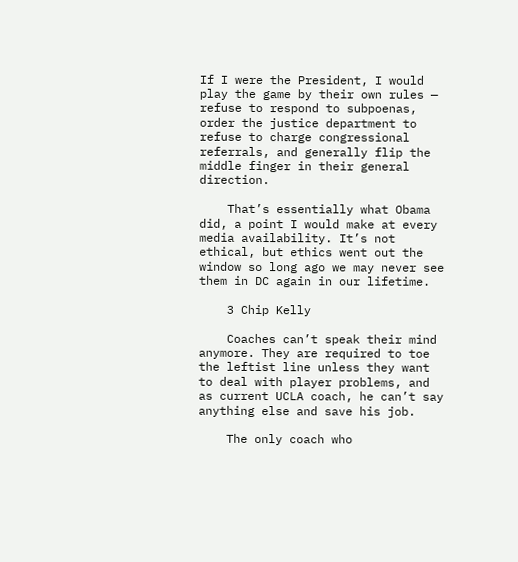If I were the President, I would play the game by their own rules — refuse to respond to subpoenas, order the justice department to refuse to charge congressional referrals, and generally flip the middle finger in their general direction.

    That’s essentially what Obama did, a point I would make at every media availability. It’s not ethical, but ethics went out the window so long ago we may never see them in DC again in our lifetime.

    3 Chip Kelly

    Coaches can’t speak their mind anymore. They are required to toe the leftist line unless they want to deal with player problems, and as current UCLA coach, he can’t say anything else and save his job.

    The only coach who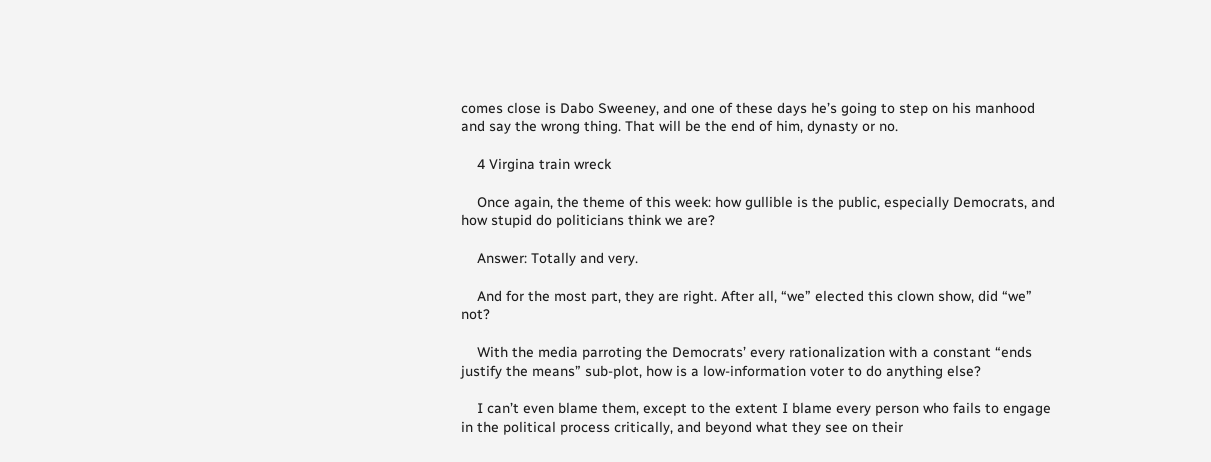comes close is Dabo Sweeney, and one of these days he’s going to step on his manhood and say the wrong thing. That will be the end of him, dynasty or no.

    4 Virgina train wreck

    Once again, the theme of this week: how gullible is the public, especially Democrats, and how stupid do politicians think we are?

    Answer: Totally and very.

    And for the most part, they are right. After all, “we” elected this clown show, did “we” not?

    With the media parroting the Democrats’ every rationalization with a constant “ends justify the means” sub-plot, how is a low-information voter to do anything else?

    I can’t even blame them, except to the extent I blame every person who fails to engage in the political process critically, and beyond what they see on their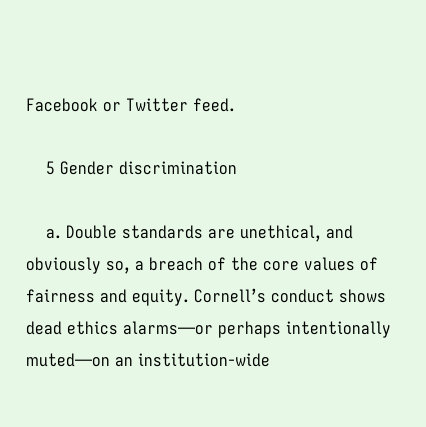Facebook or Twitter feed.

    5 Gender discrimination

    a. Double standards are unethical, and obviously so, a breach of the core values of fairness and equity. Cornell’s conduct shows dead ethics alarms—or perhaps intentionally muted—on an institution-wide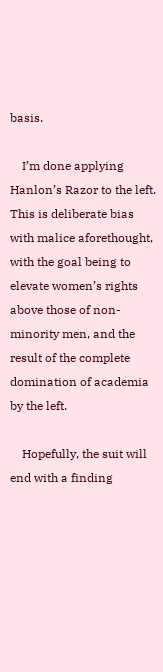basis.

    I’m done applying Hanlon’s Razor to the left. This is deliberate bias with malice aforethought, with the goal being to elevate women’s rights above those of non-minority men, and the result of the complete domination of academia by the left.

    Hopefully, the suit will end with a finding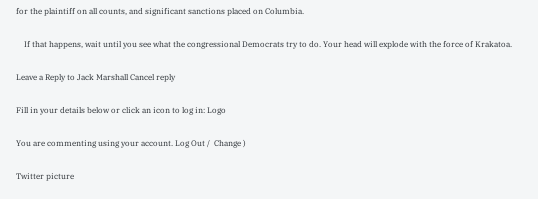for the plaintiff on all counts, and significant sanctions placed on Columbia.

    If that happens, wait until you see what the congressional Democrats try to do. Your head will explode with the force of Krakatoa.

Leave a Reply to Jack Marshall Cancel reply

Fill in your details below or click an icon to log in: Logo

You are commenting using your account. Log Out /  Change )

Twitter picture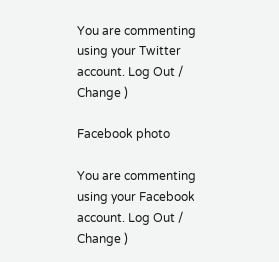You are commenting using your Twitter account. Log Out /  Change )

Facebook photo

You are commenting using your Facebook account. Log Out /  Change )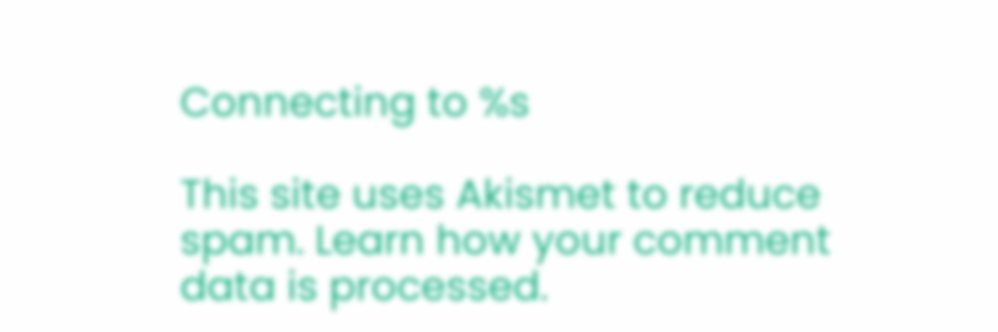Connecting to %s

This site uses Akismet to reduce spam. Learn how your comment data is processed.